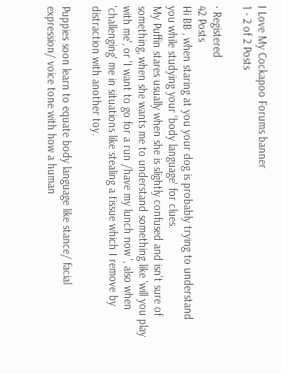I Love My Cockapoo Forums banner
1 - 2 of 2 Posts

· Registered
42 Posts
Hi BB , when staring at you your dog is probably trying to understand you while studying your 'body language' for clues.
My Puffin stares usually when she is slightly confused and isn't sure of something, when she wants me to understand something like 'will you play with me', or 'I want to go for a run /have my lunch now ', also when 'challenging' me in situations like stealing a tissue which I remove by distraction with another toy.

Puppies soon learn to equate body language like stance/ facial expression/ voice tone with how a human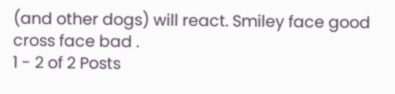(and other dogs) will react. Smiley face good cross face bad .
1 - 2 of 2 Posts